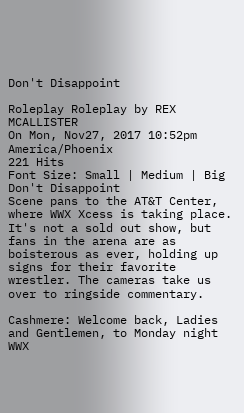Don't Disappoint

Roleplay Roleplay by REX MCALLISTER
On Mon, Nov27, 2017 10:52pm America/Phoenix
221 Hits
Font Size: Small | Medium | Big
Don't Disappoint
Scene pans to the AT&T Center, where WWX Xcess is taking place. It's not a sold out show, but fans in the arena are as boisterous as ever, holding up signs for their favorite wrestler. The cameras take us over to ringside commentary.

Cashmere: Welcome back, Ladies and Gentlemen, to Monday night WWX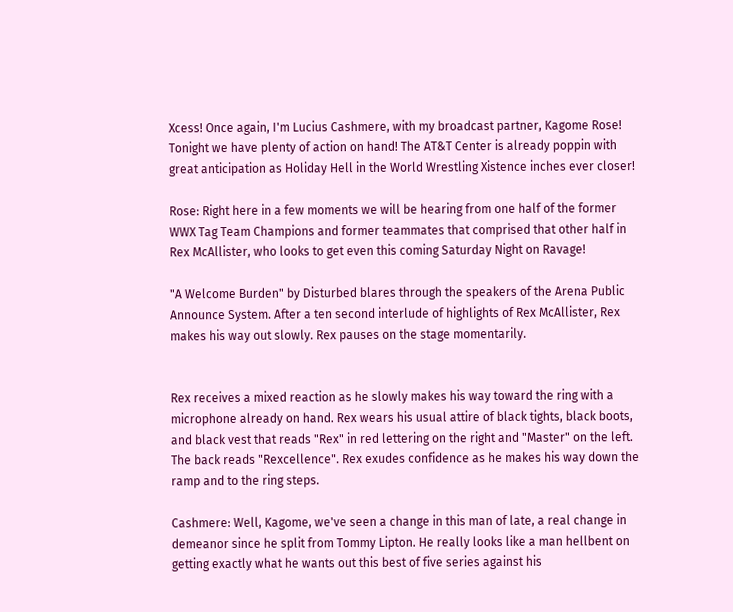Xcess! Once again, I'm Lucius Cashmere, with my broadcast partner, Kagome Rose! Tonight we have plenty of action on hand! The AT&T Center is already poppin with great anticipation as Holiday Hell in the World Wrestling Xistence inches ever closer!

Rose: Right here in a few moments we will be hearing from one half of the former WWX Tag Team Champions and former teammates that comprised that other half in Rex McAllister, who looks to get even this coming Saturday Night on Ravage!

"A Welcome Burden" by Disturbed blares through the speakers of the Arena Public Announce System. After a ten second interlude of highlights of Rex McAllister, Rex makes his way out slowly. Rex pauses on the stage momentarily.


Rex receives a mixed reaction as he slowly makes his way toward the ring with a microphone already on hand. Rex wears his usual attire of black tights, black boots, and black vest that reads "Rex" in red lettering on the right and "Master" on the left. The back reads "Rexcellence". Rex exudes confidence as he makes his way down the ramp and to the ring steps.

Cashmere: Well, Kagome, we've seen a change in this man of late, a real change in demeanor since he split from Tommy Lipton. He really looks like a man hellbent on getting exactly what he wants out this best of five series against his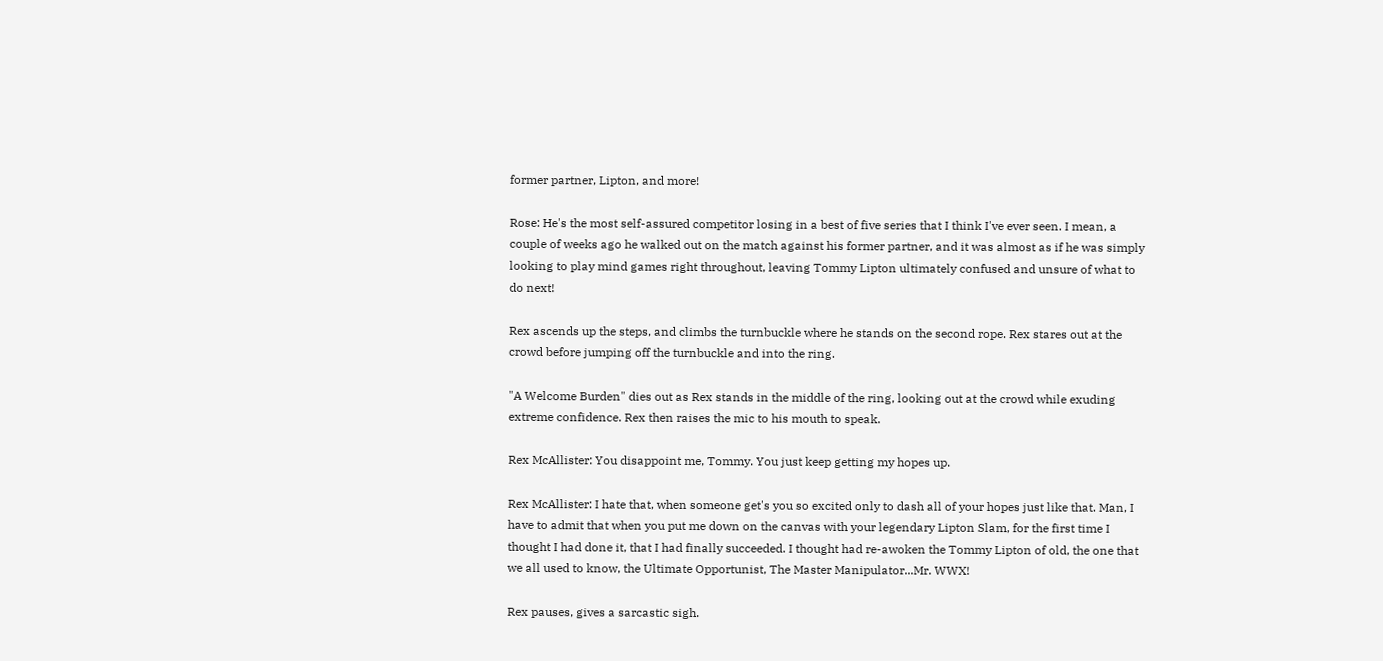former partner, Lipton, and more!

Rose: He's the most self-assured competitor losing in a best of five series that I think I've ever seen. I mean, a couple of weeks ago he walked out on the match against his former partner, and it was almost as if he was simply looking to play mind games right throughout, leaving Tommy Lipton ultimately confused and unsure of what to do next!

Rex ascends up the steps, and climbs the turnbuckle where he stands on the second rope. Rex stares out at the crowd before jumping off the turnbuckle and into the ring.

"A Welcome Burden" dies out as Rex stands in the middle of the ring, looking out at the crowd while exuding extreme confidence. Rex then raises the mic to his mouth to speak.

Rex McAllister: You disappoint me, Tommy. You just keep getting my hopes up.

Rex McAllister: I hate that, when someone get's you so excited only to dash all of your hopes just like that. Man, I have to admit that when you put me down on the canvas with your legendary Lipton Slam, for the first time I thought I had done it, that I had finally succeeded. I thought had re-awoken the Tommy Lipton of old, the one that we all used to know, the Ultimate Opportunist, The Master Manipulator...Mr. WWX!

Rex pauses, gives a sarcastic sigh.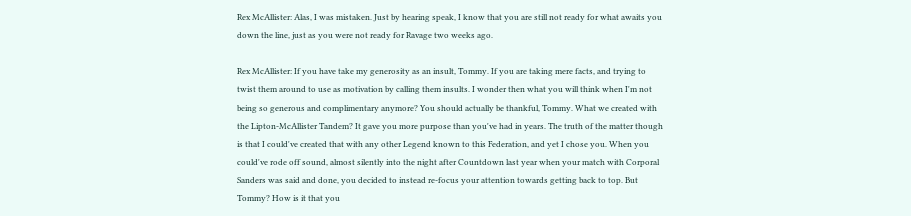Rex McAllister: Alas, I was mistaken. Just by hearing speak, I know that you are still not ready for what awaits you down the line, just as you were not ready for Ravage two weeks ago.

Rex McAllister: If you have take my generosity as an insult, Tommy. If you are taking mere facts, and trying to twist them around to use as motivation by calling them insults. I wonder then what you will think when I'm not being so generous and complimentary anymore? You should actually be thankful, Tommy. What we created with the Lipton-McAllister Tandem? It gave you more purpose than you've had in years. The truth of the matter though is that I could've created that with any other Legend known to this Federation, and yet I chose you. When you could've rode off sound, almost silently into the night after Countdown last year when your match with Corporal Sanders was said and done, you decided to instead re-focus your attention towards getting back to top. But Tommy? How is it that you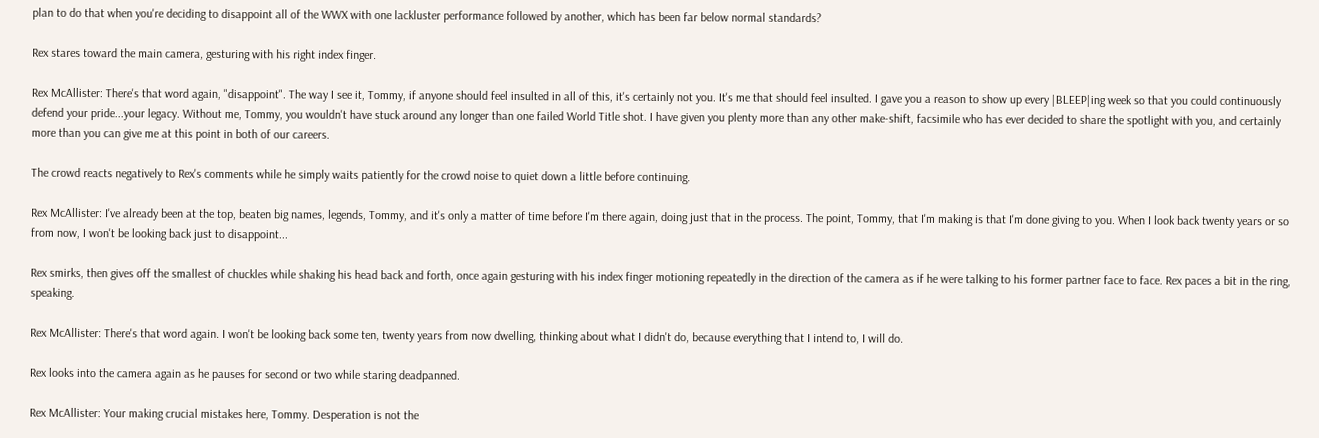plan to do that when you're deciding to disappoint all of the WWX with one lackluster performance followed by another, which has been far below normal standards?

Rex stares toward the main camera, gesturing with his right index finger.

Rex McAllister: There's that word again, "disappoint". The way I see it, Tommy, if anyone should feel insulted in all of this, it's certainly not you. It's me that should feel insulted. I gave you a reason to show up every |BLEEP|ing week so that you could continuously defend your pride...your legacy. Without me, Tommy, you wouldn't have stuck around any longer than one failed World Title shot. I have given you plenty more than any other make-shift, facsimile who has ever decided to share the spotlight with you, and certainly more than you can give me at this point in both of our careers.

The crowd reacts negatively to Rex's comments while he simply waits patiently for the crowd noise to quiet down a little before continuing.

Rex McAllister: I've already been at the top, beaten big names, legends, Tommy, and it's only a matter of time before I'm there again, doing just that in the process. The point, Tommy, that I'm making is that I'm done giving to you. When I look back twenty years or so from now, I won't be looking back just to disappoint...

Rex smirks, then gives off the smallest of chuckles while shaking his head back and forth, once again gesturing with his index finger motioning repeatedly in the direction of the camera as if he were talking to his former partner face to face. Rex paces a bit in the ring, speaking.

Rex McAllister: There's that word again. I won't be looking back some ten, twenty years from now dwelling, thinking about what I didn't do, because everything that I intend to, I will do.

Rex looks into the camera again as he pauses for second or two while staring deadpanned.

Rex McAllister: Your making crucial mistakes here, Tommy. Desperation is not the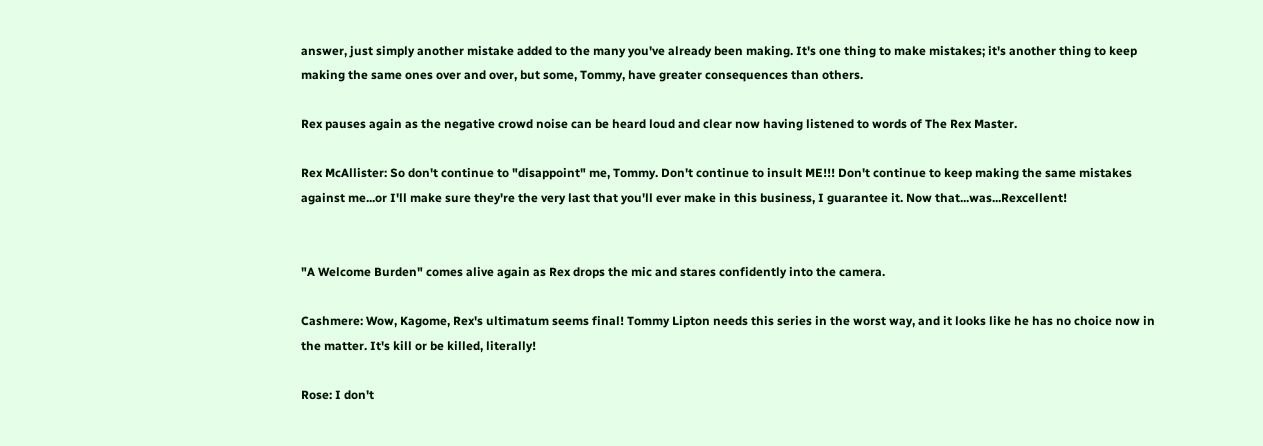answer, just simply another mistake added to the many you've already been making. It's one thing to make mistakes; it's another thing to keep making the same ones over and over, but some, Tommy, have greater consequences than others.

Rex pauses again as the negative crowd noise can be heard loud and clear now having listened to words of The Rex Master.

Rex McAllister: So don't continue to "disappoint" me, Tommy. Don't continue to insult ME!!! Don't continue to keep making the same mistakes against me...or I'll make sure they're the very last that you'll ever make in this business, I guarantee it. Now that...was...Rexcellent!


"A Welcome Burden" comes alive again as Rex drops the mic and stares confidently into the camera.

Cashmere: Wow, Kagome, Rex's ultimatum seems final! Tommy Lipton needs this series in the worst way, and it looks like he has no choice now in the matter. It's kill or be killed, literally!

Rose: I don't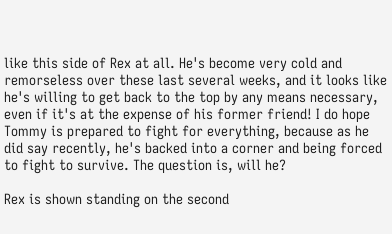like this side of Rex at all. He's become very cold and remorseless over these last several weeks, and it looks like he's willing to get back to the top by any means necessary, even if it's at the expense of his former friend! I do hope Tommy is prepared to fight for everything, because as he did say recently, he's backed into a corner and being forced to fight to survive. The question is, will he?

Rex is shown standing on the second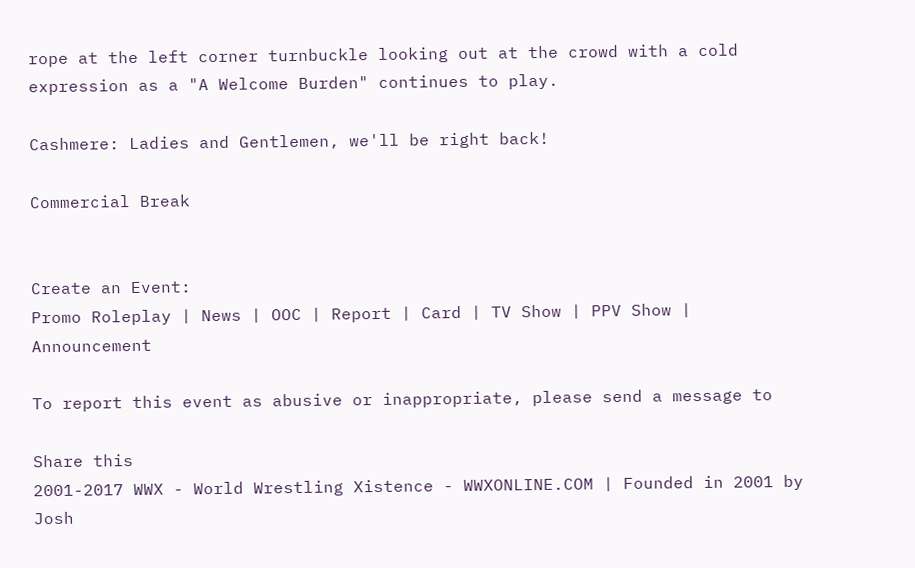rope at the left corner turnbuckle looking out at the crowd with a cold expression as a "A Welcome Burden" continues to play.

Cashmere: Ladies and Gentlemen, we'll be right back!

Commercial Break


Create an Event:
Promo Roleplay | News | OOC | Report | Card | TV Show | PPV Show | Announcement

To report this event as abusive or inappropriate, please send a message to

Share this
2001-2017 WWX - World Wrestling Xistence - WWXONLINE.COM | Founded in 2001 by Josh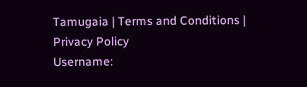Tamugaia | Terms and Conditions | Privacy Policy
Username: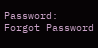Password: Forgot Password